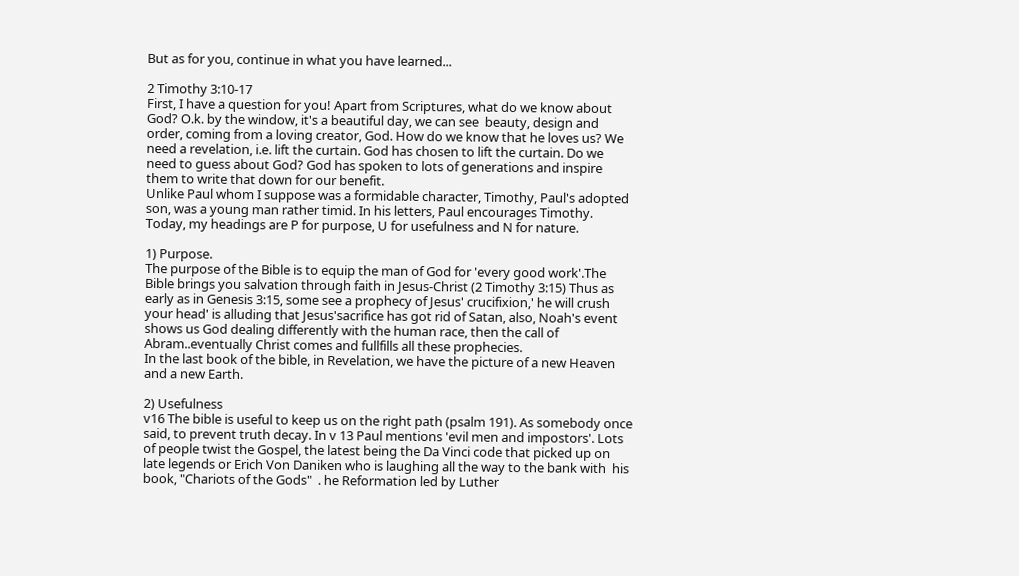But as for you, continue in what you have learned...

2 Timothy 3:10-17
First, I have a question for you! Apart from Scriptures, what do we know about God? O.k. by the window, it's a beautiful day, we can see  beauty, design and order, coming from a loving creator, God. How do we know that he loves us? We need a revelation, i.e. lift the curtain. God has chosen to lift the curtain. Do we need to guess about God? God has spoken to lots of generations and inspire them to write that down for our benefit.
Unlike Paul whom I suppose was a formidable character, Timothy, Paul's adopted son, was a young man rather timid. In his letters, Paul encourages Timothy.
Today, my headings are P for purpose, U for usefulness and N for nature.

1) Purpose.
The purpose of the Bible is to equip the man of God for 'every good work'.The Bible brings you salvation through faith in Jesus-Christ (2 Timothy 3:15) Thus as early as in Genesis 3:15, some see a prophecy of Jesus' crucifixion,' he will crush your head' is alluding that Jesus'sacrifice has got rid of Satan, also, Noah's event shows us God dealing differently with the human race, then the call of Abram..eventually Christ comes and fullfills all these prophecies.
In the last book of the bible, in Revelation, we have the picture of a new Heaven and a new Earth.

2) Usefulness
v16 The bible is useful to keep us on the right path (psalm 191). As somebody once said, to prevent truth decay. In v 13 Paul mentions 'evil men and impostors'. Lots of people twist the Gospel, the latest being the Da Vinci code that picked up on late legends or Erich Von Daniken who is laughing all the way to the bank with  his book, "Chariots of the Gods"  . he Reformation led by Luther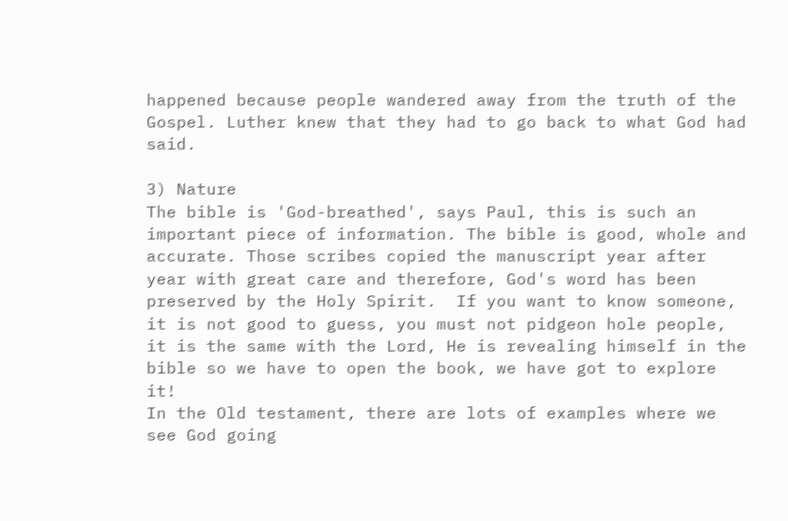happened because people wandered away from the truth of the Gospel. Luther knew that they had to go back to what God had said.

3) Nature
The bible is 'God-breathed', says Paul, this is such an important piece of information. The bible is good, whole and accurate. Those scribes copied the manuscript year after year with great care and therefore, God's word has been preserved by the Holy Spirit.  If you want to know someone, it is not good to guess, you must not pidgeon hole people, it is the same with the Lord, He is revealing himself in the bible so we have to open the book, we have got to explore it!
In the Old testament, there are lots of examples where we see God going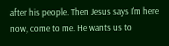after his people. Then Jesus says I'm here now, come to me. He wants us to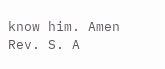know him. Amen
Rev. S. A